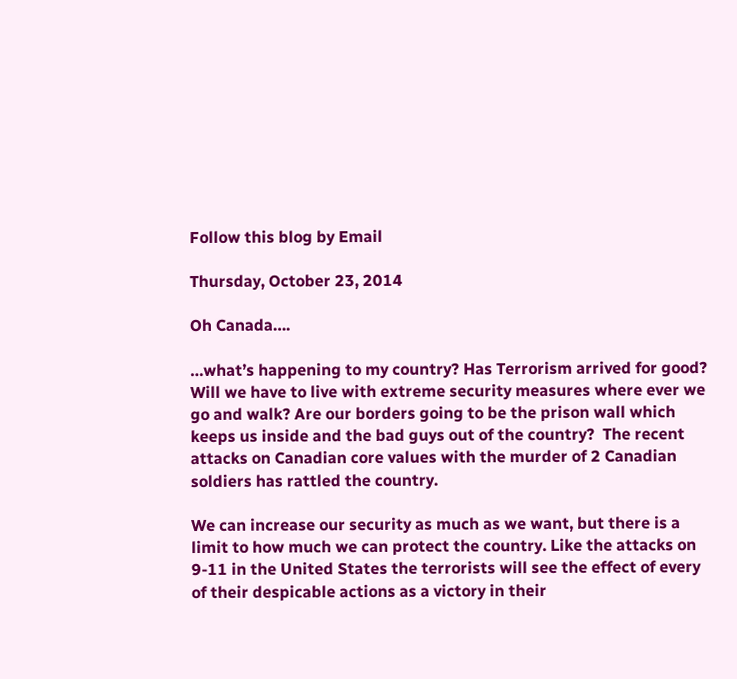Follow this blog by Email

Thursday, October 23, 2014

Oh Canada….

…what’s happening to my country? Has Terrorism arrived for good? Will we have to live with extreme security measures where ever we go and walk? Are our borders going to be the prison wall which keeps us inside and the bad guys out of the country?  The recent attacks on Canadian core values with the murder of 2 Canadian soldiers has rattled the country.

We can increase our security as much as we want, but there is a limit to how much we can protect the country. Like the attacks on 9-11 in the United States the terrorists will see the effect of every of their despicable actions as a victory in their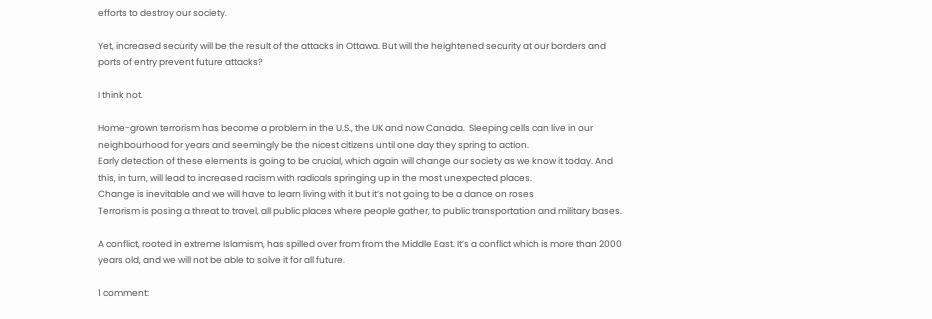efforts to destroy our society.

Yet, increased security will be the result of the attacks in Ottawa. But will the heightened security at our borders and ports of entry prevent future attacks?

I think not.

Home-grown terrorism has become a problem in the U.S., the UK and now Canada.  Sleeping cells can live in our neighbourhood for years and seemingly be the nicest citizens until one day they spring to action.
Early detection of these elements is going to be crucial, which again will change our society as we know it today. And this, in turn, will lead to increased racism with radicals springing up in the most unexpected places.
Change is inevitable and we will have to learn living with it but it’s not going to be a dance on roses
Terrorism is posing a threat to travel, all public places where people gather, to public transportation and military bases.

A conflict, rooted in extreme Islamism, has spilled over from from the Middle East. It’s a conflict which is more than 2000 years old, and we will not be able to solve it for all future.

1 comment: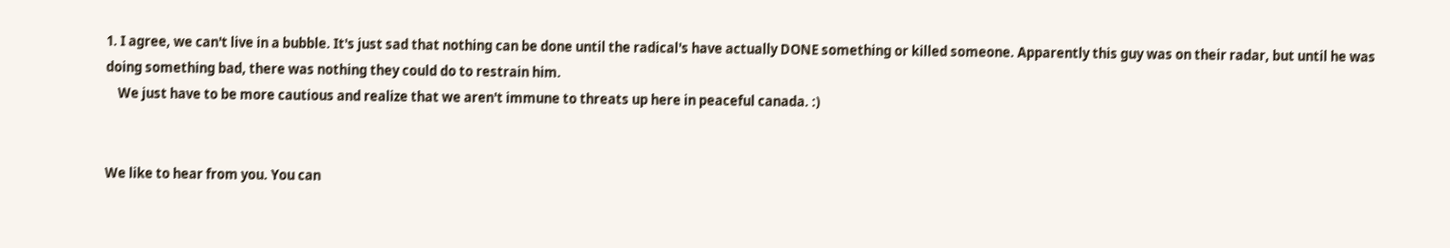1. I agree, we can't live in a bubble. It's just sad that nothing can be done until the radical's have actually DONE something or killed someone. Apparently this guy was on their radar, but until he was doing something bad, there was nothing they could do to restrain him.
    We just have to be more cautious and realize that we aren't immune to threats up here in peaceful canada. :)


We like to hear from you. You can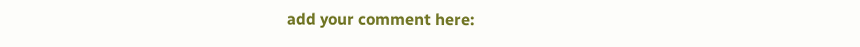add your comment here: